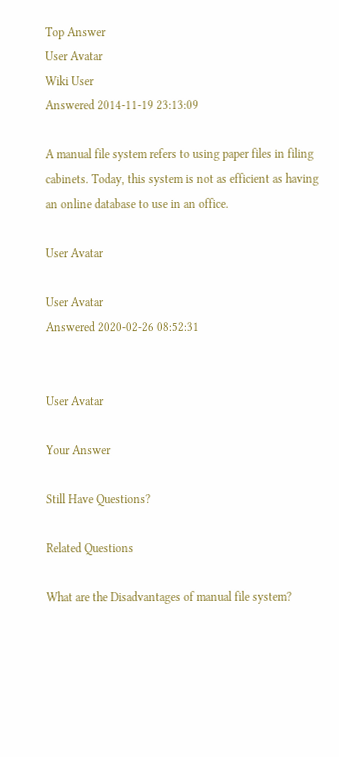Top Answer
User Avatar
Wiki User
Answered 2014-11-19 23:13:09

A manual file system refers to using paper files in filing cabinets. Today, this system is not as efficient as having an online database to use in an office.

User Avatar

User Avatar
Answered 2020-02-26 08:52:31


User Avatar

Your Answer

Still Have Questions?

Related Questions

What are the Disadvantages of manual file system?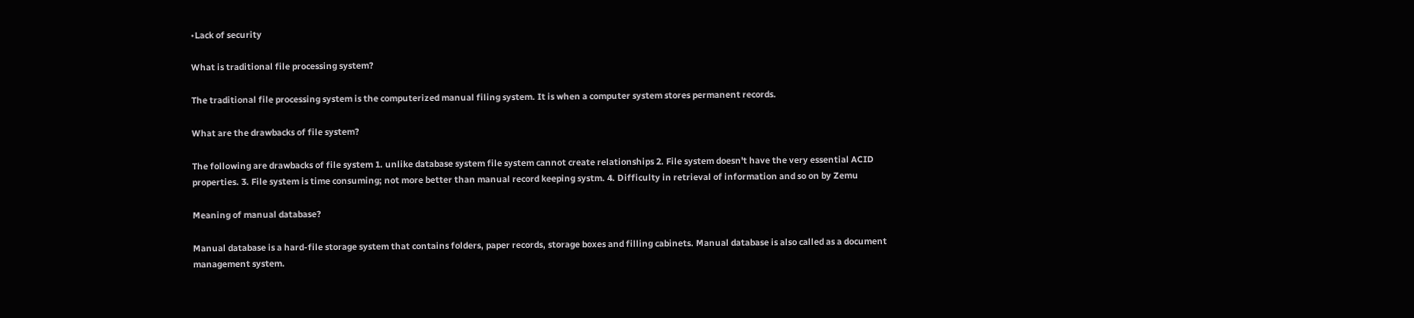•Lack of security

What is traditional file processing system?

The traditional file processing system is the computerized manual filing system. It is when a computer system stores permanent records.

What are the drawbacks of file system?

The following are drawbacks of file system 1. unlike database system file system cannot create relationships 2. File system doesn't have the very essential ACID properties. 3. File system is time consuming; not more better than manual record keeping systm. 4. Difficulty in retrieval of information and so on by Zemu

Meaning of manual database?

Manual database is a hard-file storage system that contains folders, paper records, storage boxes and filling cabinets. Manual database is also called as a document management system.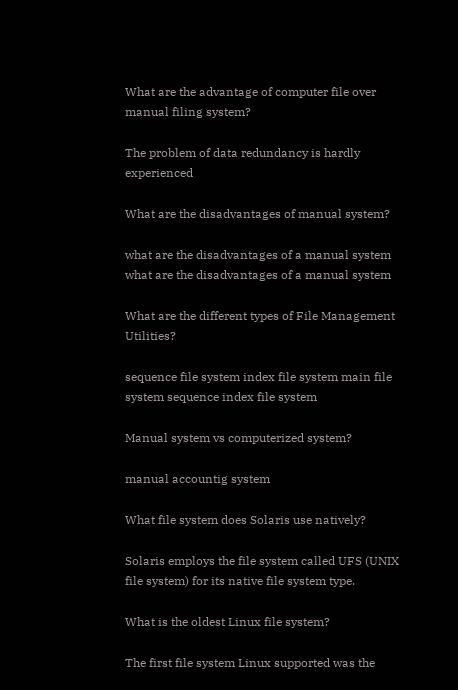What are the advantage of computer file over manual filing system?

The problem of data redundancy is hardly experienced

What are the disadvantages of manual system?

what are the disadvantages of a manual system what are the disadvantages of a manual system

What are the different types of File Management Utilities?

sequence file system index file system main file system sequence index file system

Manual system vs computerized system?

manual accountig system

What file system does Solaris use natively?

Solaris employs the file system called UFS (UNIX file system) for its native file system type.

What is the oldest Linux file system?

The first file system Linux supported was the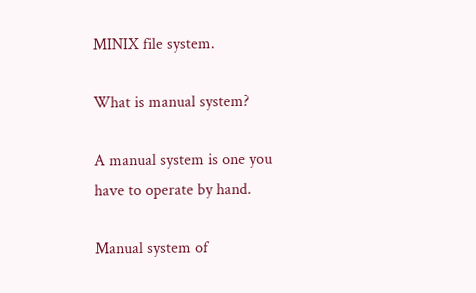MINIX file system.

What is manual system?

A manual system is one you have to operate by hand.

Manual system of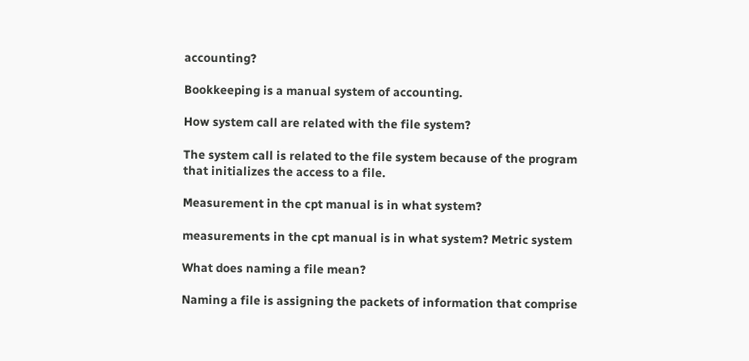accounting?

Bookkeeping is a manual system of accounting.

How system call are related with the file system?

The system call is related to the file system because of the program that initializes the access to a file.

Measurement in the cpt manual is in what system?

measurements in the cpt manual is in what system? Metric system

What does naming a file mean?

Naming a file is assigning the packets of information that comprise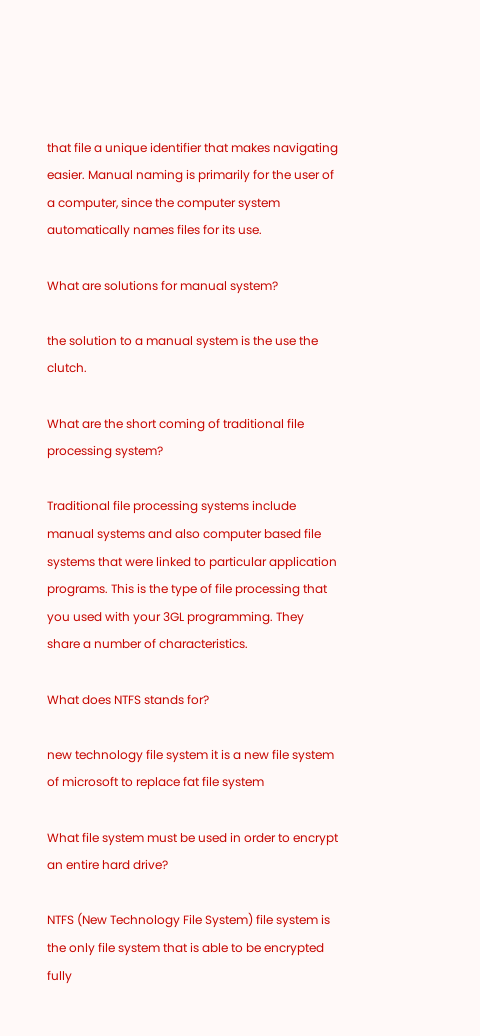that file a unique identifier that makes navigating easier. Manual naming is primarily for the user of a computer, since the computer system automatically names files for its use.

What are solutions for manual system?

the solution to a manual system is the use the clutch.

What are the short coming of traditional file processing system?

Traditional file processing systems include manual systems and also computer based file systems that were linked to particular application programs. This is the type of file processing that you used with your 3GL programming. They share a number of characteristics.

What does NTFS stands for?

new technology file system it is a new file system of microsoft to replace fat file system

What file system must be used in order to encrypt an entire hard drive?

NTFS (New Technology File System) file system is the only file system that is able to be encrypted fully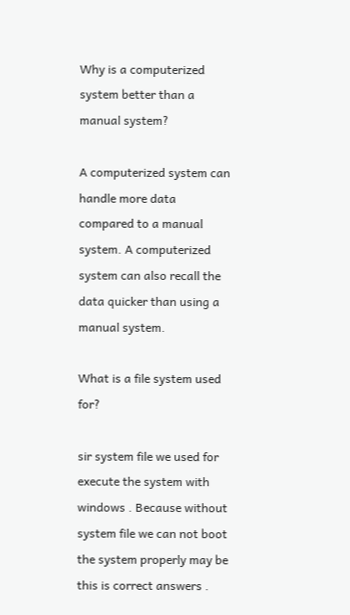Why is a computerized system better than a manual system?

A computerized system can handle more data compared to a manual system. A computerized system can also recall the data quicker than using a manual system.

What is a file system used for?

sir system file we used for execute the system with windows . Because without system file we can not boot the system properly may be this is correct answers .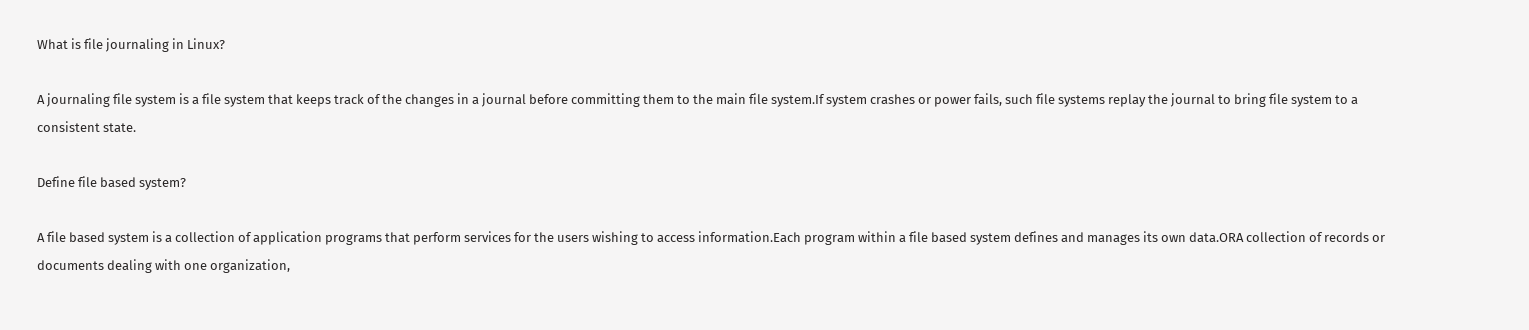What is file journaling in Linux?

A journaling file system is a file system that keeps track of the changes in a journal before committing them to the main file system.If system crashes or power fails, such file systems replay the journal to bring file system to a consistent state.

Define file based system?

A file based system is a collection of application programs that perform services for the users wishing to access information.Each program within a file based system defines and manages its own data.ORA collection of records or documents dealing with one organization,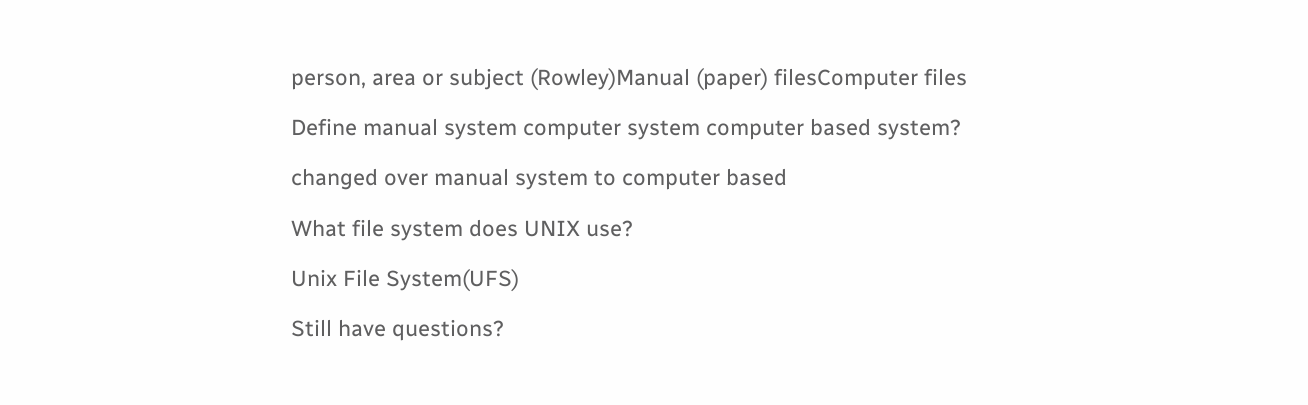person, area or subject (Rowley)Manual (paper) filesComputer files

Define manual system computer system computer based system?

changed over manual system to computer based

What file system does UNIX use?

Unix File System(UFS)

Still have questions?